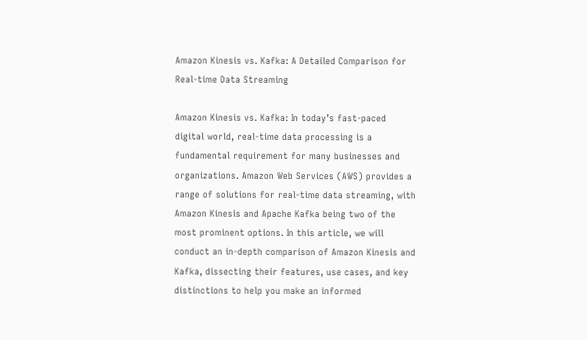Amazon Kinesis vs. Kafka: A Detailed Comparison for Real-time Data Streaming

Amazon Kinesis vs. Kafka: In today’s fast-paced digital world, real-time data processing is a fundamental requirement for many businesses and organizations. Amazon Web Services (AWS) provides a range of solutions for real-time data streaming, with Amazon Kinesis and Apache Kafka being two of the most prominent options. In this article, we will conduct an in-depth comparison of Amazon Kinesis and Kafka, dissecting their features, use cases, and key distinctions to help you make an informed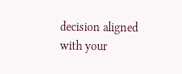decision aligned with your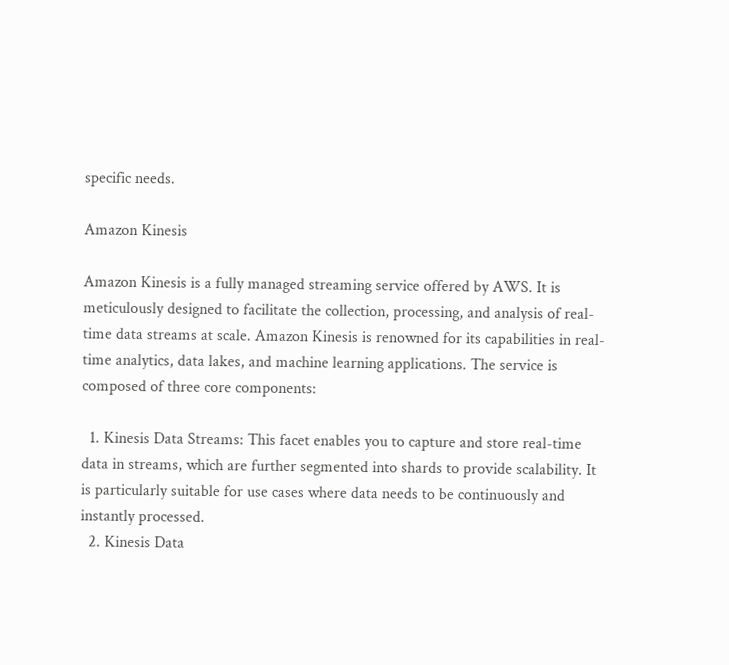specific needs.

Amazon Kinesis

Amazon Kinesis is a fully managed streaming service offered by AWS. It is meticulously designed to facilitate the collection, processing, and analysis of real-time data streams at scale. Amazon Kinesis is renowned for its capabilities in real-time analytics, data lakes, and machine learning applications. The service is composed of three core components:

  1. Kinesis Data Streams: This facet enables you to capture and store real-time data in streams, which are further segmented into shards to provide scalability. It is particularly suitable for use cases where data needs to be continuously and instantly processed.
  2. Kinesis Data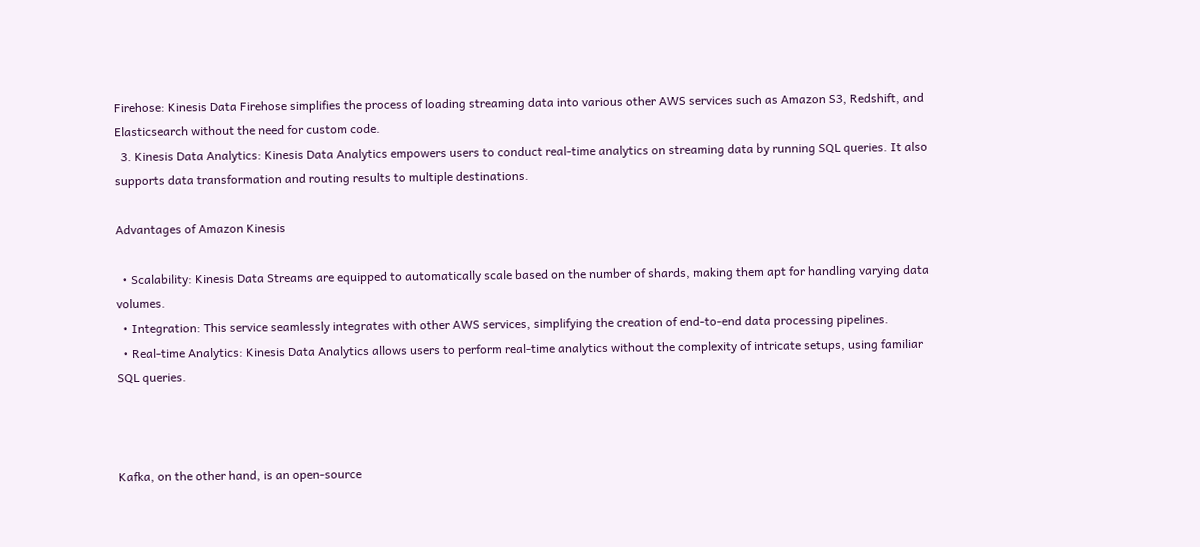Firehose: Kinesis Data Firehose simplifies the process of loading streaming data into various other AWS services such as Amazon S3, Redshift, and Elasticsearch without the need for custom code.
  3. Kinesis Data Analytics: Kinesis Data Analytics empowers users to conduct real-time analytics on streaming data by running SQL queries. It also supports data transformation and routing results to multiple destinations.

Advantages of Amazon Kinesis

  • Scalability: Kinesis Data Streams are equipped to automatically scale based on the number of shards, making them apt for handling varying data volumes.
  • Integration: This service seamlessly integrates with other AWS services, simplifying the creation of end-to-end data processing pipelines.
  • Real-time Analytics: Kinesis Data Analytics allows users to perform real-time analytics without the complexity of intricate setups, using familiar SQL queries.



Kafka, on the other hand, is an open-source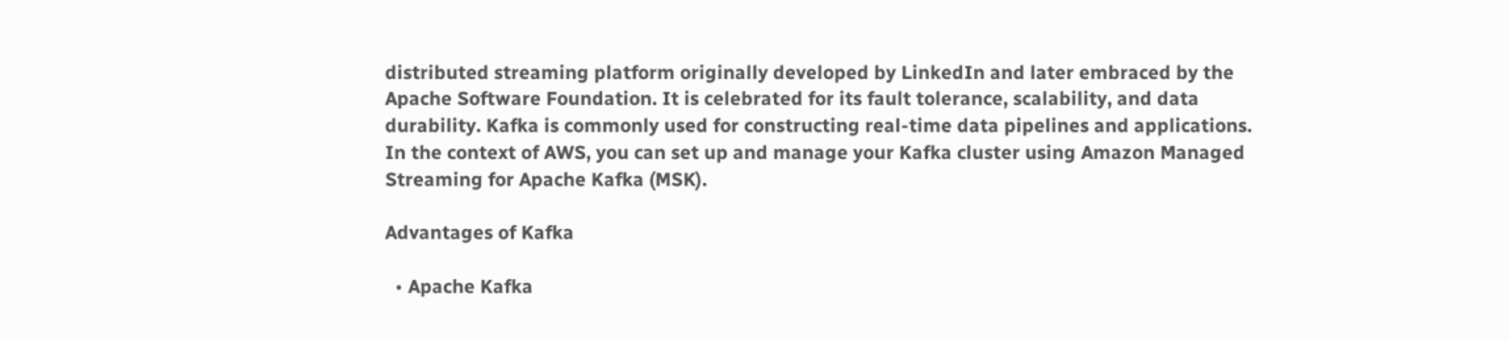distributed streaming platform originally developed by LinkedIn and later embraced by the Apache Software Foundation. It is celebrated for its fault tolerance, scalability, and data durability. Kafka is commonly used for constructing real-time data pipelines and applications. In the context of AWS, you can set up and manage your Kafka cluster using Amazon Managed Streaming for Apache Kafka (MSK).

Advantages of Kafka

  • Apache Kafka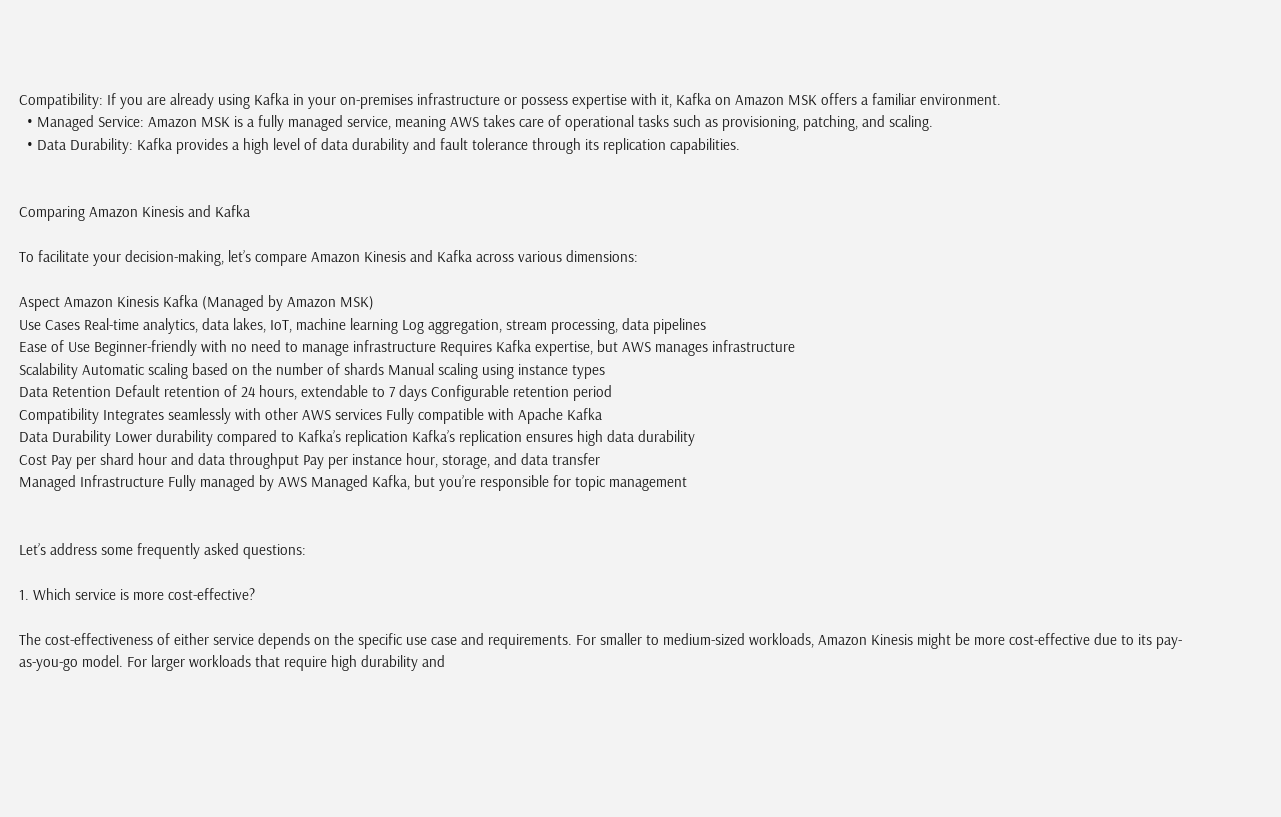Compatibility: If you are already using Kafka in your on-premises infrastructure or possess expertise with it, Kafka on Amazon MSK offers a familiar environment.
  • Managed Service: Amazon MSK is a fully managed service, meaning AWS takes care of operational tasks such as provisioning, patching, and scaling.
  • Data Durability: Kafka provides a high level of data durability and fault tolerance through its replication capabilities.


Comparing Amazon Kinesis and Kafka

To facilitate your decision-making, let’s compare Amazon Kinesis and Kafka across various dimensions:

Aspect Amazon Kinesis Kafka (Managed by Amazon MSK)
Use Cases Real-time analytics, data lakes, IoT, machine learning Log aggregation, stream processing, data pipelines
Ease of Use Beginner-friendly with no need to manage infrastructure Requires Kafka expertise, but AWS manages infrastructure
Scalability Automatic scaling based on the number of shards Manual scaling using instance types
Data Retention Default retention of 24 hours, extendable to 7 days Configurable retention period
Compatibility Integrates seamlessly with other AWS services Fully compatible with Apache Kafka
Data Durability Lower durability compared to Kafka’s replication Kafka’s replication ensures high data durability
Cost Pay per shard hour and data throughput Pay per instance hour, storage, and data transfer
Managed Infrastructure Fully managed by AWS Managed Kafka, but you’re responsible for topic management


Let’s address some frequently asked questions:

1. Which service is more cost-effective?

The cost-effectiveness of either service depends on the specific use case and requirements. For smaller to medium-sized workloads, Amazon Kinesis might be more cost-effective due to its pay-as-you-go model. For larger workloads that require high durability and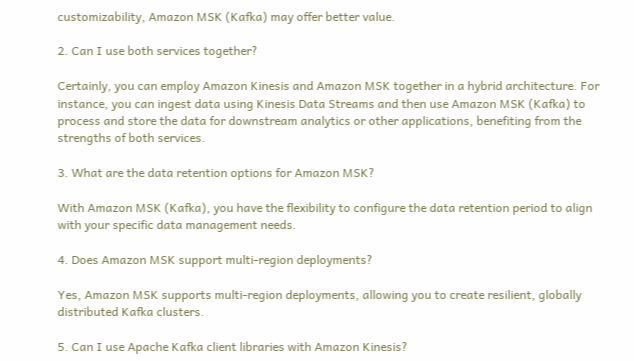customizability, Amazon MSK (Kafka) may offer better value.

2. Can I use both services together?

Certainly, you can employ Amazon Kinesis and Amazon MSK together in a hybrid architecture. For instance, you can ingest data using Kinesis Data Streams and then use Amazon MSK (Kafka) to process and store the data for downstream analytics or other applications, benefiting from the strengths of both services.

3. What are the data retention options for Amazon MSK?

With Amazon MSK (Kafka), you have the flexibility to configure the data retention period to align with your specific data management needs.

4. Does Amazon MSK support multi-region deployments?

Yes, Amazon MSK supports multi-region deployments, allowing you to create resilient, globally distributed Kafka clusters.

5. Can I use Apache Kafka client libraries with Amazon Kinesis?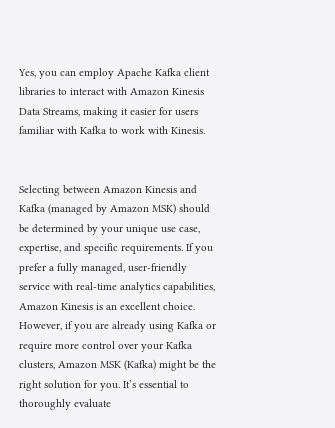Yes, you can employ Apache Kafka client libraries to interact with Amazon Kinesis Data Streams, making it easier for users familiar with Kafka to work with Kinesis.


Selecting between Amazon Kinesis and Kafka (managed by Amazon MSK) should be determined by your unique use case, expertise, and specific requirements. If you prefer a fully managed, user-friendly service with real-time analytics capabilities, Amazon Kinesis is an excellent choice. However, if you are already using Kafka or require more control over your Kafka clusters, Amazon MSK (Kafka) might be the right solution for you. It’s essential to thoroughly evaluate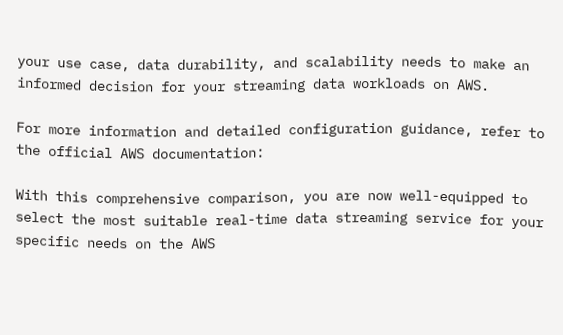your use case, data durability, and scalability needs to make an informed decision for your streaming data workloads on AWS.

For more information and detailed configuration guidance, refer to the official AWS documentation:

With this comprehensive comparison, you are now well-equipped to select the most suitable real-time data streaming service for your specific needs on the AWS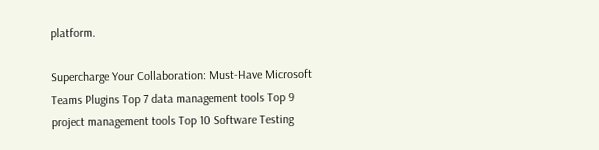platform.

Supercharge Your Collaboration: Must-Have Microsoft Teams Plugins Top 7 data management tools Top 9 project management tools Top 10 Software Testing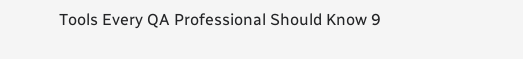Tools Every QA Professional Should Know 9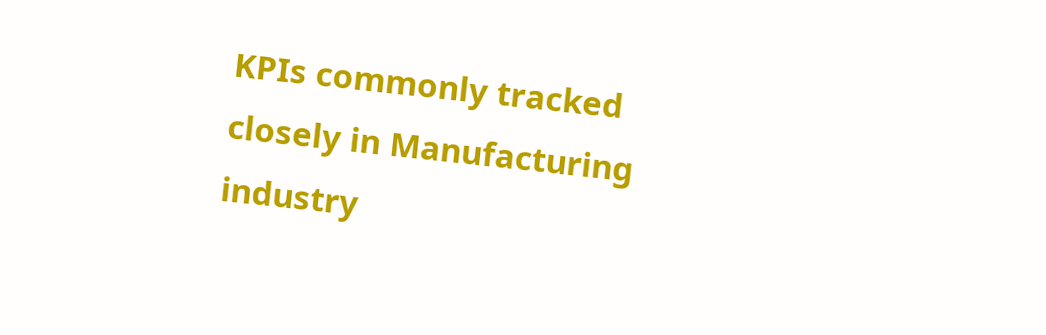KPIs commonly tracked closely in Manufacturing industry